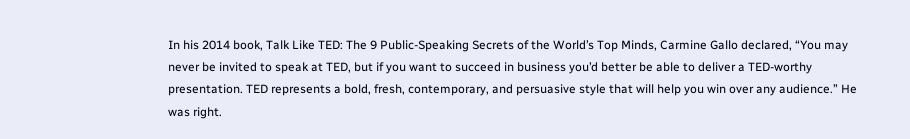In his 2014 book, Talk Like TED: The 9 Public-Speaking Secrets of the World’s Top Minds, Carmine Gallo declared, “You may never be invited to speak at TED, but if you want to succeed in business you’d better be able to deliver a TED-worthy presentation. TED represents a bold, fresh, contemporary, and persuasive style that will help you win over any audience.” He was right.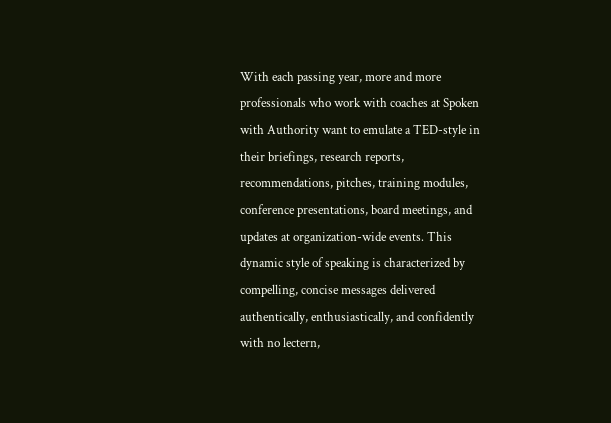With each passing year, more and more professionals who work with coaches at Spoken with Authority want to emulate a TED-style in their briefings, research reports, recommendations, pitches, training modules, conference presentations, board meetings, and updates at organization-wide events. This dynamic style of speaking is characterized by compelling, concise messages delivered authentically, enthusiastically, and confidently with no lectern,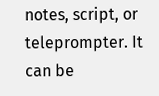notes, script, or teleprompter. It can be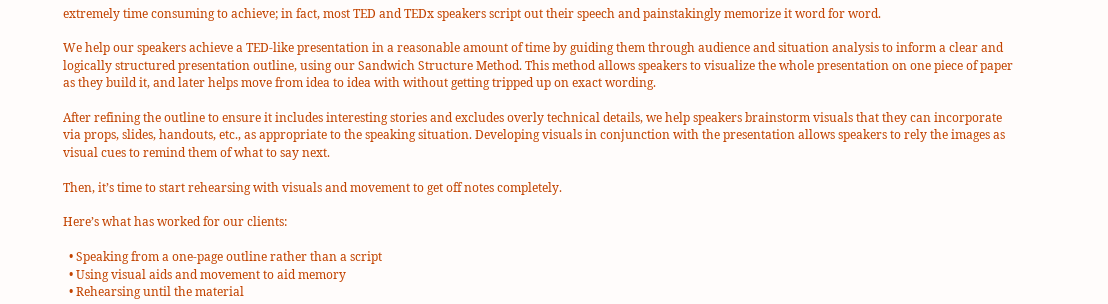extremely time consuming to achieve; in fact, most TED and TEDx speakers script out their speech and painstakingly memorize it word for word.

We help our speakers achieve a TED-like presentation in a reasonable amount of time by guiding them through audience and situation analysis to inform a clear and logically structured presentation outline, using our Sandwich Structure Method. This method allows speakers to visualize the whole presentation on one piece of paper as they build it, and later helps move from idea to idea with without getting tripped up on exact wording.

After refining the outline to ensure it includes interesting stories and excludes overly technical details, we help speakers brainstorm visuals that they can incorporate via props, slides, handouts, etc., as appropriate to the speaking situation. Developing visuals in conjunction with the presentation allows speakers to rely the images as visual cues to remind them of what to say next.

Then, it’s time to start rehearsing with visuals and movement to get off notes completely.

Here’s what has worked for our clients:

  • Speaking from a one-page outline rather than a script
  • Using visual aids and movement to aid memory
  • Rehearsing until the material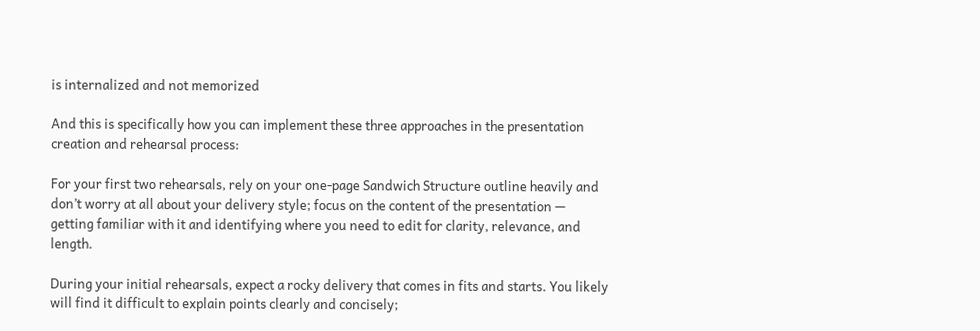is internalized and not memorized

And this is specifically how you can implement these three approaches in the presentation creation and rehearsal process:

For your first two rehearsals, rely on your one-page Sandwich Structure outline heavily and don’t worry at all about your delivery style; focus on the content of the presentation — getting familiar with it and identifying where you need to edit for clarity, relevance, and length.

During your initial rehearsals, expect a rocky delivery that comes in fits and starts. You likely will find it difficult to explain points clearly and concisely;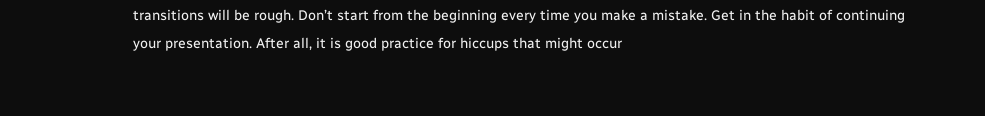transitions will be rough. Don’t start from the beginning every time you make a mistake. Get in the habit of continuing your presentation. After all, it is good practice for hiccups that might occur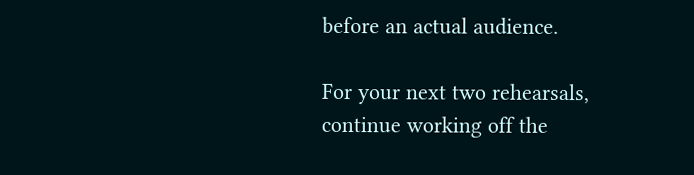before an actual audience.

For your next two rehearsals, continue working off the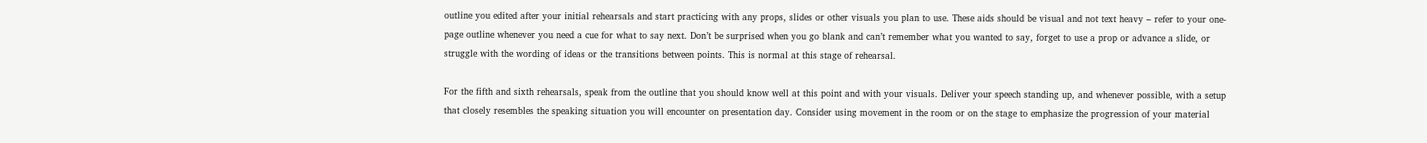outline you edited after your initial rehearsals and start practicing with any props, slides or other visuals you plan to use. These aids should be visual and not text heavy – refer to your one-page outline whenever you need a cue for what to say next. Don’t be surprised when you go blank and can’t remember what you wanted to say, forget to use a prop or advance a slide, or struggle with the wording of ideas or the transitions between points. This is normal at this stage of rehearsal.

For the fifth and sixth rehearsals, speak from the outline that you should know well at this point and with your visuals. Deliver your speech standing up, and whenever possible, with a setup that closely resembles the speaking situation you will encounter on presentation day. Consider using movement in the room or on the stage to emphasize the progression of your material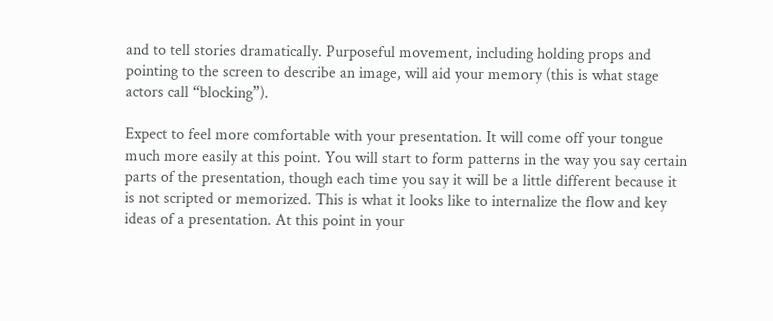and to tell stories dramatically. Purposeful movement, including holding props and pointing to the screen to describe an image, will aid your memory (this is what stage actors call “blocking”).

Expect to feel more comfortable with your presentation. It will come off your tongue much more easily at this point. You will start to form patterns in the way you say certain parts of the presentation, though each time you say it will be a little different because it is not scripted or memorized. This is what it looks like to internalize the flow and key ideas of a presentation. At this point in your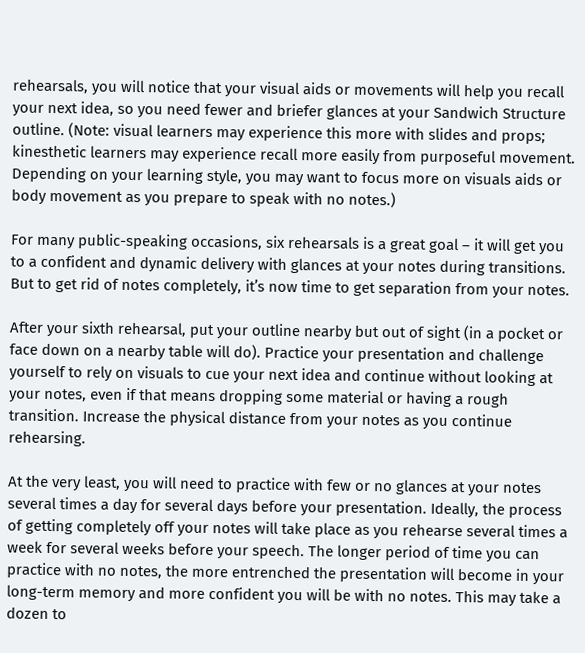rehearsals, you will notice that your visual aids or movements will help you recall your next idea, so you need fewer and briefer glances at your Sandwich Structure outline. (Note: visual learners may experience this more with slides and props; kinesthetic learners may experience recall more easily from purposeful movement. Depending on your learning style, you may want to focus more on visuals aids or body movement as you prepare to speak with no notes.)

For many public-speaking occasions, six rehearsals is a great goal – it will get you to a confident and dynamic delivery with glances at your notes during transitions. But to get rid of notes completely, it’s now time to get separation from your notes.

After your sixth rehearsal, put your outline nearby but out of sight (in a pocket or face down on a nearby table will do). Practice your presentation and challenge yourself to rely on visuals to cue your next idea and continue without looking at your notes, even if that means dropping some material or having a rough transition. Increase the physical distance from your notes as you continue rehearsing.

At the very least, you will need to practice with few or no glances at your notes several times a day for several days before your presentation. Ideally, the process of getting completely off your notes will take place as you rehearse several times a week for several weeks before your speech. The longer period of time you can practice with no notes, the more entrenched the presentation will become in your long-term memory and more confident you will be with no notes. This may take a dozen to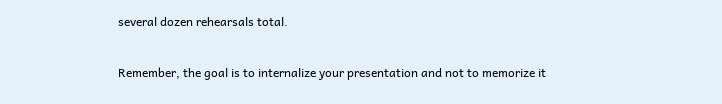several dozen rehearsals total.

Remember, the goal is to internalize your presentation and not to memorize it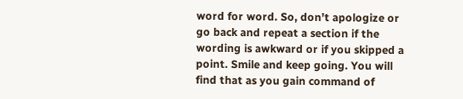word for word. So, don’t apologize or go back and repeat a section if the wording is awkward or if you skipped a point. Smile and keep going. You will find that as you gain command of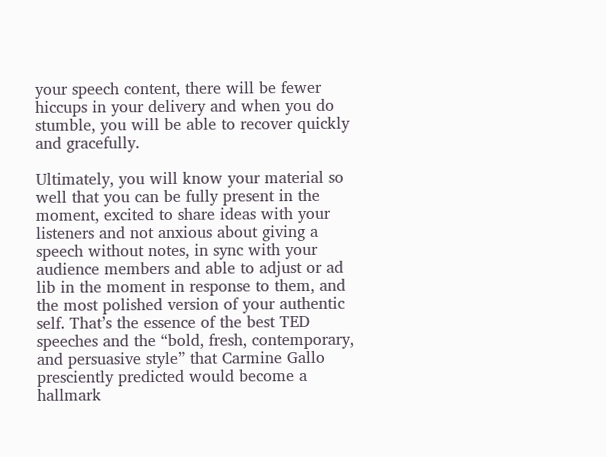your speech content, there will be fewer hiccups in your delivery and when you do stumble, you will be able to recover quickly and gracefully.

Ultimately, you will know your material so well that you can be fully present in the moment, excited to share ideas with your listeners and not anxious about giving a speech without notes, in sync with your audience members and able to adjust or ad lib in the moment in response to them, and the most polished version of your authentic self. That’s the essence of the best TED speeches and the “bold, fresh, contemporary, and persuasive style” that Carmine Gallo presciently predicted would become a hallmark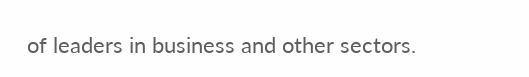of leaders in business and other sectors.